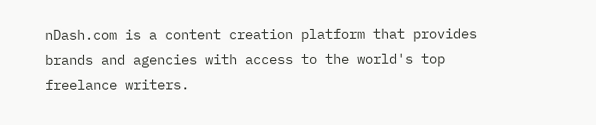nDash.com is a content creation platform that provides brands and agencies with access to the world's top freelance writers.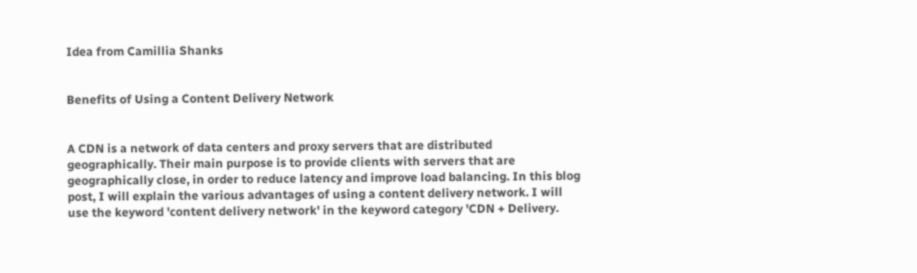Idea from Camillia Shanks


Benefits of Using a Content Delivery Network


A CDN is a network of data centers and proxy servers that are distributed geographically. Their main purpose is to provide clients with servers that are geographically close, in order to reduce latency and improve load balancing. In this blog post, I will explain the various advantages of using a content delivery network. I will use the keyword 'content delivery network' in the keyword category 'CDN + Delivery.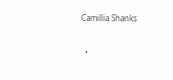Camillia Shanks


  •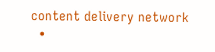content delivery network
  •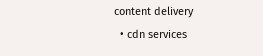content delivery
  • cdn services